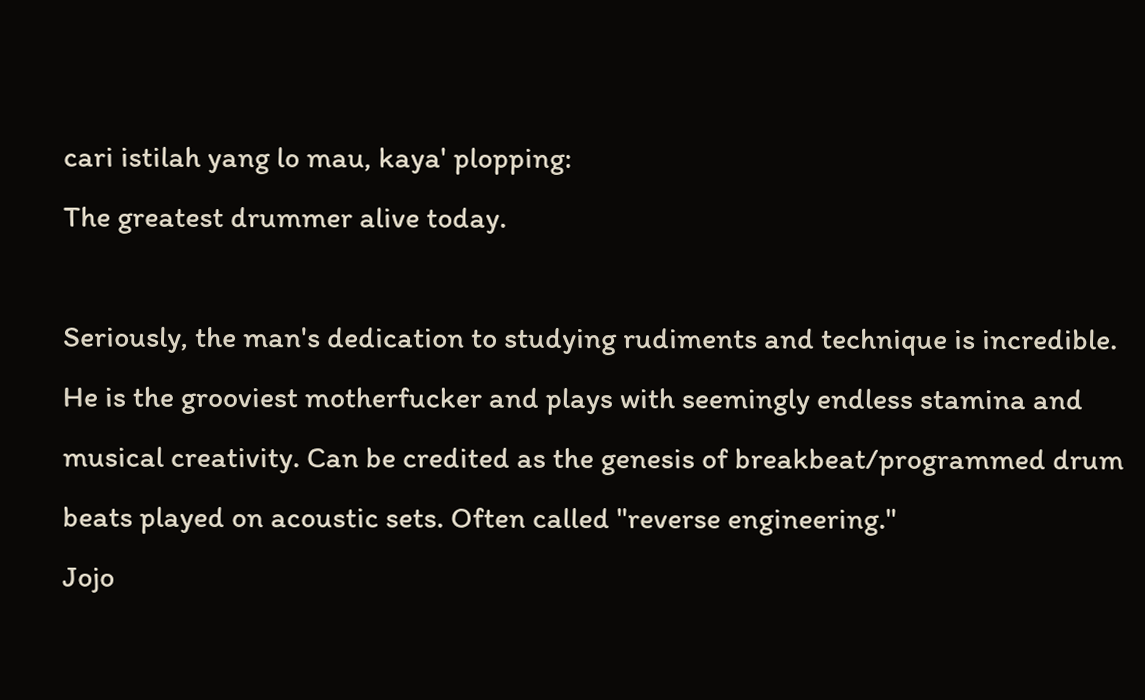cari istilah yang lo mau, kaya' plopping:
The greatest drummer alive today.

Seriously, the man's dedication to studying rudiments and technique is incredible. He is the grooviest motherfucker and plays with seemingly endless stamina and musical creativity. Can be credited as the genesis of breakbeat/programmed drum beats played on acoustic sets. Often called "reverse engineering."
Jojo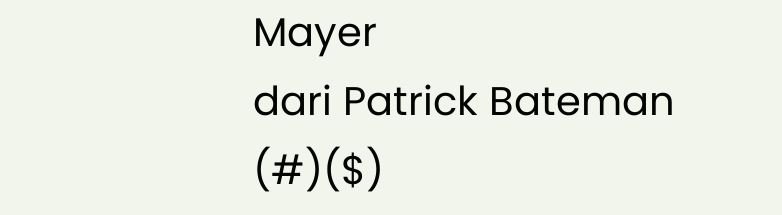Mayer
dari Patrick Bateman (#)($)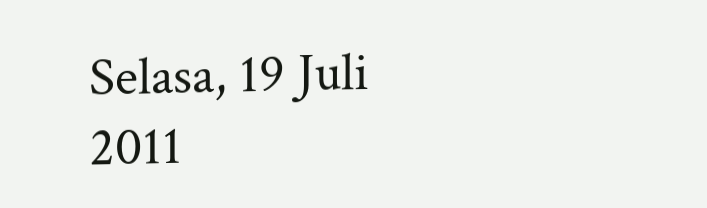Selasa, 19 Juli 2011